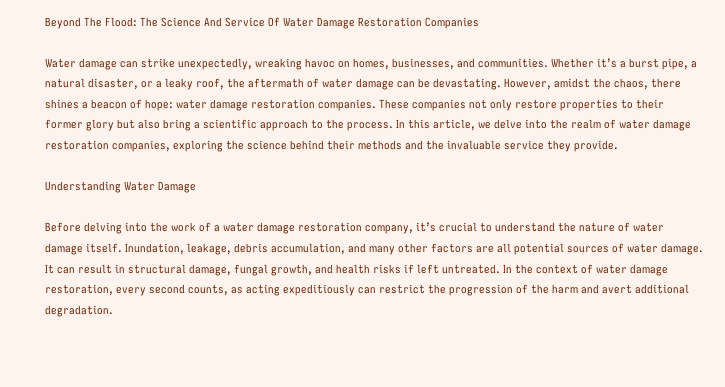Beyond The Flood: The Science And Service Of Water Damage Restoration Companies

Water damage can strike unexpectedly, wreaking havoc on homes, businesses, and communities. Whether it’s a burst pipe, a natural disaster, or a leaky roof, the aftermath of water damage can be devastating. However, amidst the chaos, there shines a beacon of hope: water damage restoration companies. These companies not only restore properties to their former glory but also bring a scientific approach to the process. In this article, we delve into the realm of water damage restoration companies, exploring the science behind their methods and the invaluable service they provide.

Understanding Water Damage

Before delving into the work of a water damage restoration company, it’s crucial to understand the nature of water damage itself. Inundation, leakage, debris accumulation, and many other factors are all potential sources of water damage. It can result in structural damage, fungal growth, and health risks if left untreated. In the context of water damage restoration, every second counts, as acting expeditiously can restrict the progression of the harm and avert additional degradation.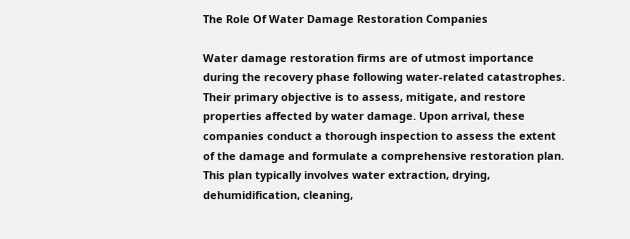The Role Of Water Damage Restoration Companies

Water damage restoration firms are of utmost importance during the recovery phase following water-related catastrophes. Their primary objective is to assess, mitigate, and restore properties affected by water damage. Upon arrival, these companies conduct a thorough inspection to assess the extent of the damage and formulate a comprehensive restoration plan. This plan typically involves water extraction, drying, dehumidification, cleaning,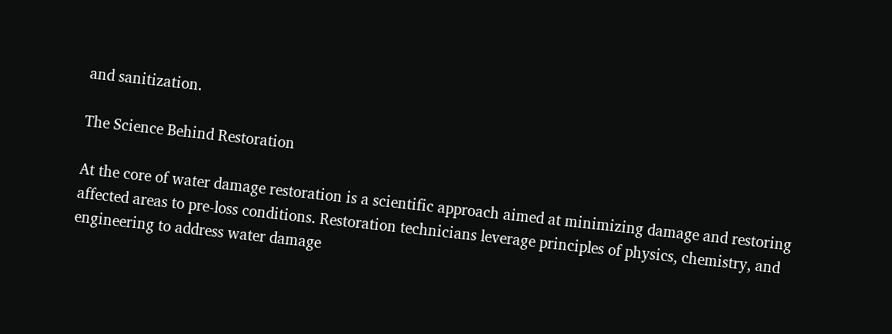and sanitization.

The Science Behind Restoration

At the core of water damage restoration is a scientific approach aimed at minimizing damage and restoring affected areas to pre-loss conditions. Restoration technicians leverage principles of physics, chemistry, and engineering to address water damage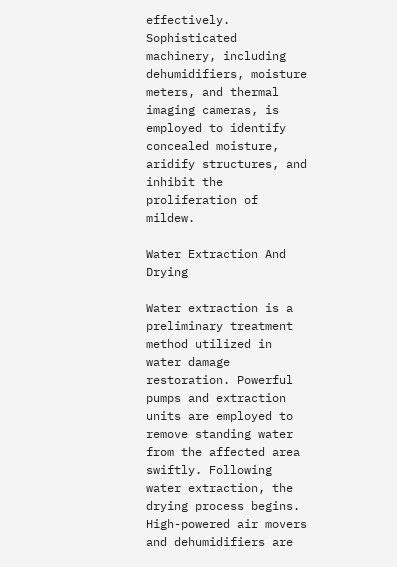effectively. Sophisticated machinery, including dehumidifiers, moisture meters, and thermal imaging cameras, is employed to identify concealed moisture, aridify structures, and inhibit the proliferation of mildew.

Water Extraction And Drying

Water extraction is a preliminary treatment method utilized in water damage restoration. Powerful pumps and extraction units are employed to remove standing water from the affected area swiftly. Following water extraction, the drying process begins. High-powered air movers and dehumidifiers are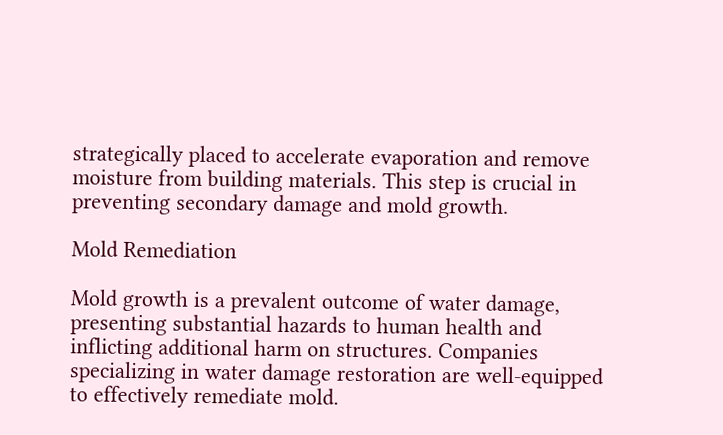strategically placed to accelerate evaporation and remove moisture from building materials. This step is crucial in preventing secondary damage and mold growth.

Mold Remediation

Mold growth is a prevalent outcome of water damage, presenting substantial hazards to human health and inflicting additional harm on structures. Companies specializing in water damage restoration are well-equipped to effectively remediate mold.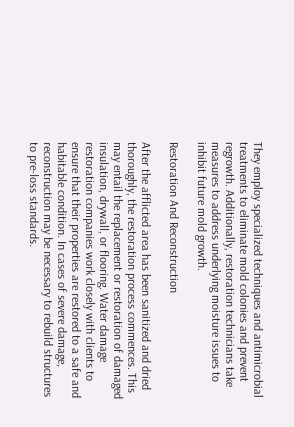They employ specialized techniques and antimicrobial treatments to eliminate mold colonies and prevent regrowth. Additionally, restoration technicians take measures to address underlying moisture issues to inhibit future mold growth.

Restoration And Reconstruction

After the afflicted area has been sanitized and dried thoroughly, the restoration process commences. This may entail the replacement or restoration of damaged insulation, drywall, or flooring. Water damage restoration companies work closely with clients to ensure that their properties are restored to a safe and habitable condition. In cases of severe damage, reconstruction may be necessary to rebuild structures to pre-loss standards.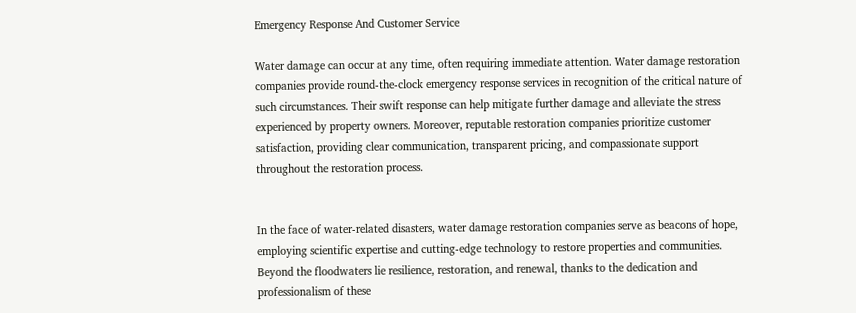Emergency Response And Customer Service

Water damage can occur at any time, often requiring immediate attention. Water damage restoration companies provide round-the-clock emergency response services in recognition of the critical nature of such circumstances. Their swift response can help mitigate further damage and alleviate the stress experienced by property owners. Moreover, reputable restoration companies prioritize customer satisfaction, providing clear communication, transparent pricing, and compassionate support throughout the restoration process.


In the face of water-related disasters, water damage restoration companies serve as beacons of hope, employing scientific expertise and cutting-edge technology to restore properties and communities. Beyond the floodwaters lie resilience, restoration, and renewal, thanks to the dedication and professionalism of these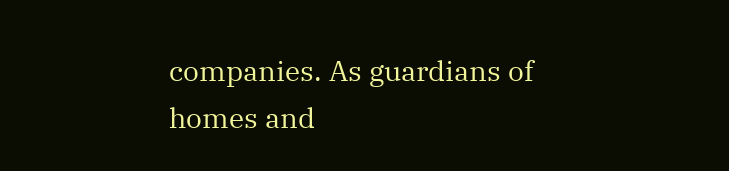companies. As guardians of homes and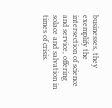businesses, they exemplify the intersection of science and service, offering solace and salvation in times of crisis.